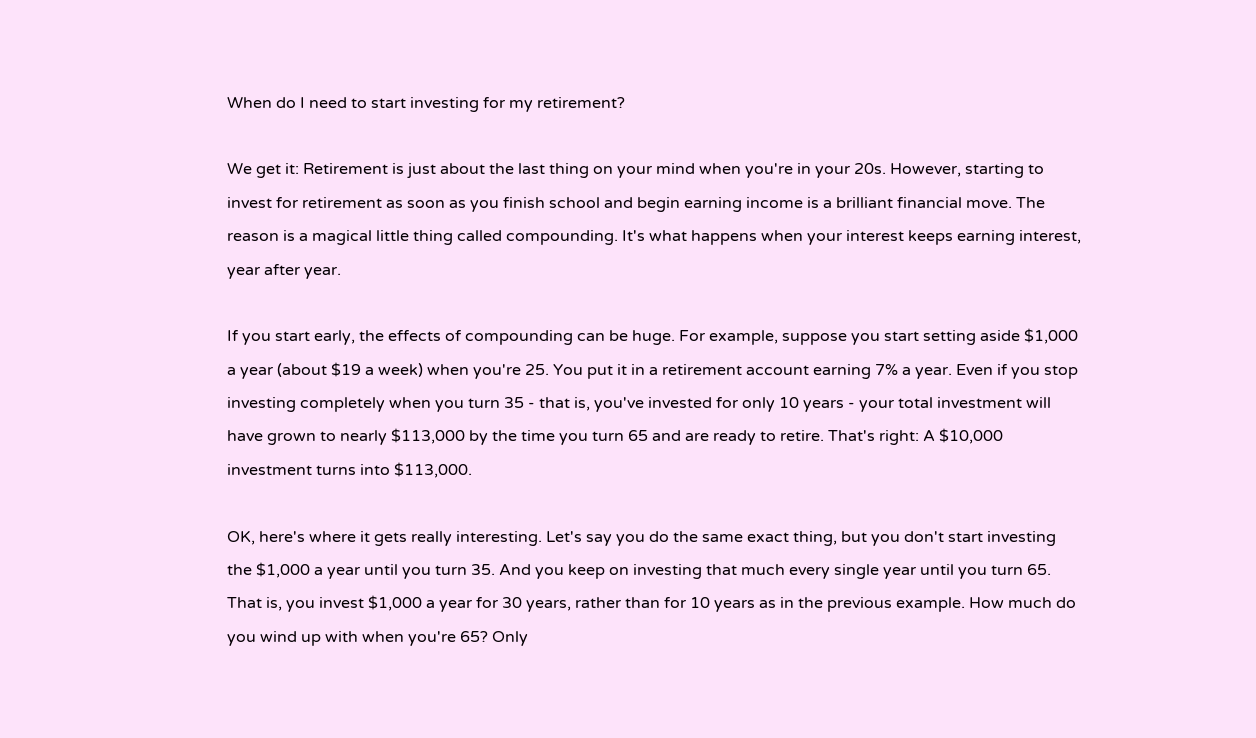When do I need to start investing for my retirement?

We get it: Retirement is just about the last thing on your mind when you're in your 20s. However, starting to invest for retirement as soon as you finish school and begin earning income is a brilliant financial move. The reason is a magical little thing called compounding. It's what happens when your interest keeps earning interest, year after year.

If you start early, the effects of compounding can be huge. For example, suppose you start setting aside $1,000 a year (about $19 a week) when you're 25. You put it in a retirement account earning 7% a year. Even if you stop investing completely when you turn 35 - that is, you've invested for only 10 years - your total investment will have grown to nearly $113,000 by the time you turn 65 and are ready to retire. That's right: A $10,000 investment turns into $113,000.

OK, here's where it gets really interesting. Let's say you do the same exact thing, but you don't start investing the $1,000 a year until you turn 35. And you keep on investing that much every single year until you turn 65. That is, you invest $1,000 a year for 30 years, rather than for 10 years as in the previous example. How much do you wind up with when you're 65? Only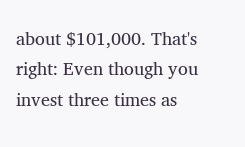about $101,000. That's right: Even though you invest three times as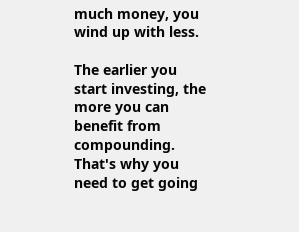much money, you wind up with less.

The earlier you start investing, the more you can benefit from compounding. That's why you need to get going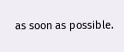as soon as possible.